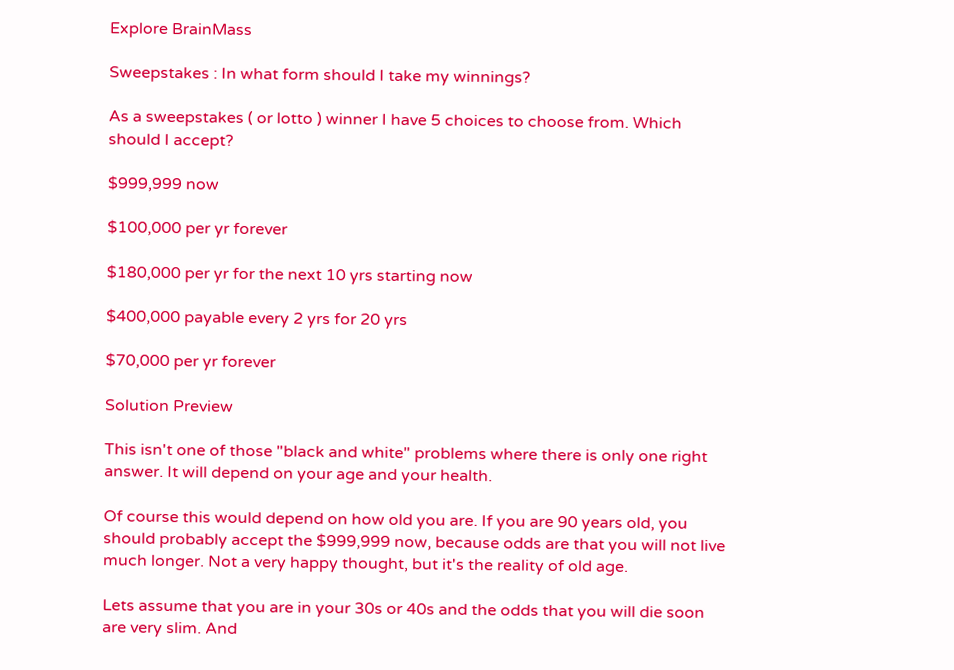Explore BrainMass

Sweepstakes : In what form should I take my winnings?

As a sweepstakes ( or lotto ) winner I have 5 choices to choose from. Which should I accept?

$999,999 now

$100,000 per yr forever

$180,000 per yr for the next 10 yrs starting now

$400,000 payable every 2 yrs for 20 yrs

$70,000 per yr forever

Solution Preview

This isn't one of those "black and white" problems where there is only one right answer. It will depend on your age and your health.

Of course this would depend on how old you are. If you are 90 years old, you should probably accept the $999,999 now, because odds are that you will not live much longer. Not a very happy thought, but it's the reality of old age.

Lets assume that you are in your 30s or 40s and the odds that you will die soon are very slim. And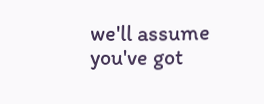we'll assume you've got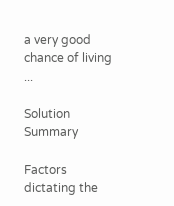a very good chance of living ...

Solution Summary

Factors dictating the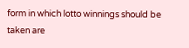form in which lotto winnings should be taken are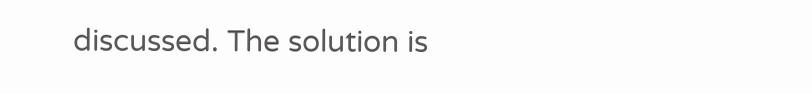discussed. The solution is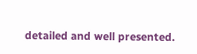detailed and well presented.